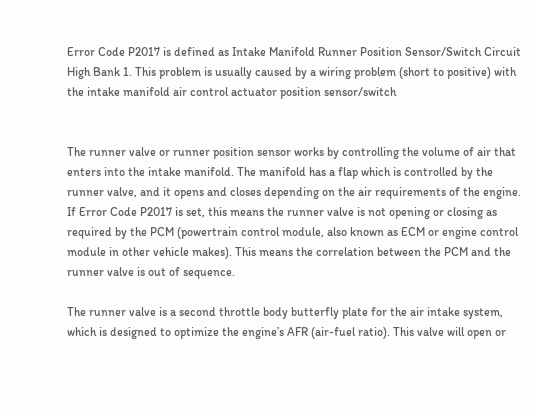Error Code P2017 is defined as Intake Manifold Runner Position Sensor/Switch Circuit High Bank 1. This problem is usually caused by a wiring problem (short to positive) with the intake manifold air control actuator position sensor/switch


The runner valve or runner position sensor works by controlling the volume of air that enters into the intake manifold. The manifold has a flap which is controlled by the runner valve, and it opens and closes depending on the air requirements of the engine. If Error Code P2017 is set, this means the runner valve is not opening or closing as required by the PCM (powertrain control module, also known as ECM or engine control module in other vehicle makes). This means the correlation between the PCM and the runner valve is out of sequence.

The runner valve is a second throttle body butterfly plate for the air intake system, which is designed to optimize the engine’s AFR (air-fuel ratio). This valve will open or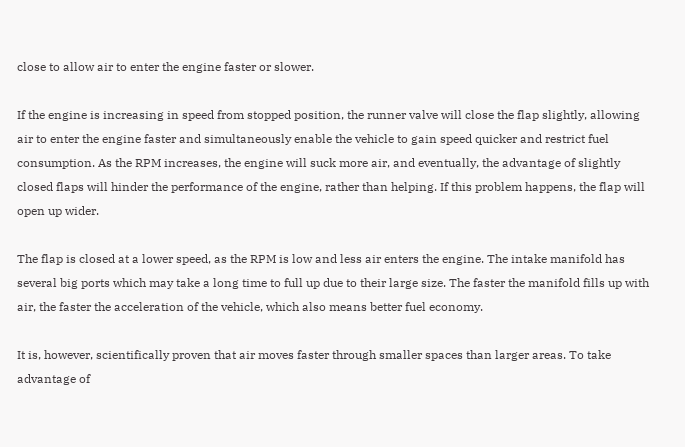close to allow air to enter the engine faster or slower.

If the engine is increasing in speed from stopped position, the runner valve will close the flap slightly, allowing air to enter the engine faster and simultaneously enable the vehicle to gain speed quicker and restrict fuel consumption. As the RPM increases, the engine will suck more air, and eventually, the advantage of slightly closed flaps will hinder the performance of the engine, rather than helping. If this problem happens, the flap will open up wider.

The flap is closed at a lower speed, as the RPM is low and less air enters the engine. The intake manifold has several big ports which may take a long time to full up due to their large size. The faster the manifold fills up with air, the faster the acceleration of the vehicle, which also means better fuel economy.

It is, however, scientifically proven that air moves faster through smaller spaces than larger areas. To take advantage of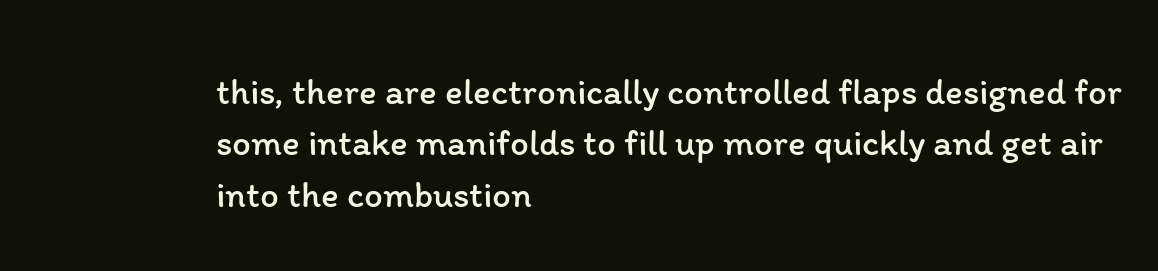this, there are electronically controlled flaps designed for some intake manifolds to fill up more quickly and get air into the combustion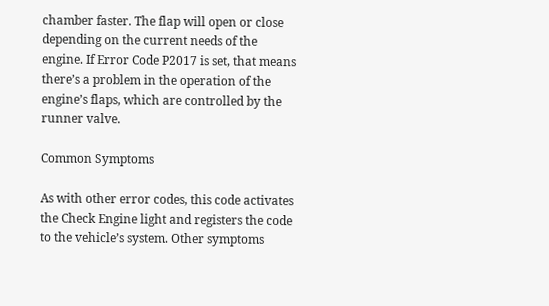chamber faster. The flap will open or close depending on the current needs of the engine. If Error Code P2017 is set, that means there’s a problem in the operation of the engine’s flaps, which are controlled by the runner valve.

Common Symptoms

As with other error codes, this code activates the Check Engine light and registers the code to the vehicle’s system. Other symptoms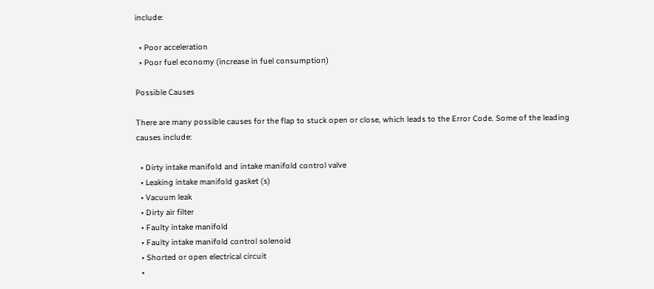include:

  • Poor acceleration
  • Poor fuel economy (increase in fuel consumption)

Possible Causes

There are many possible causes for the flap to stuck open or close, which leads to the Error Code. Some of the leading causes include:

  • Dirty intake manifold and intake manifold control valve
  • Leaking intake manifold gasket (s)
  • Vacuum leak
  • Dirty air filter
  • Faulty intake manifold
  • Faulty intake manifold control solenoid
  • Shorted or open electrical circuit
  •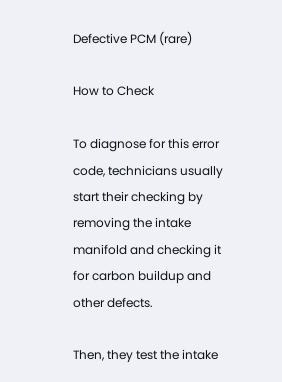Defective PCM (rare)

How to Check

To diagnose for this error code, technicians usually start their checking by removing the intake manifold and checking it for carbon buildup and other defects.

Then, they test the intake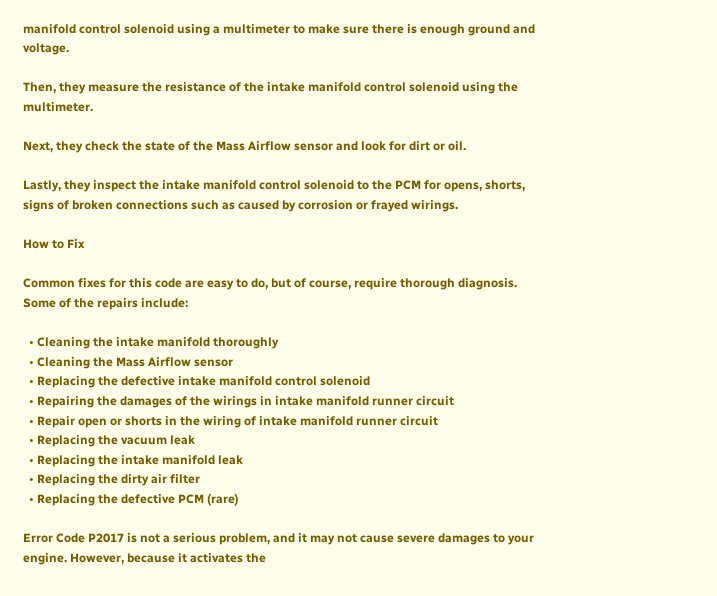manifold control solenoid using a multimeter to make sure there is enough ground and voltage.

Then, they measure the resistance of the intake manifold control solenoid using the multimeter.

Next, they check the state of the Mass Airflow sensor and look for dirt or oil.

Lastly, they inspect the intake manifold control solenoid to the PCM for opens, shorts, signs of broken connections such as caused by corrosion or frayed wirings.

How to Fix

Common fixes for this code are easy to do, but of course, require thorough diagnosis. Some of the repairs include:

  • Cleaning the intake manifold thoroughly
  • Cleaning the Mass Airflow sensor
  • Replacing the defective intake manifold control solenoid
  • Repairing the damages of the wirings in intake manifold runner circuit
  • Repair open or shorts in the wiring of intake manifold runner circuit
  • Replacing the vacuum leak
  • Replacing the intake manifold leak
  • Replacing the dirty air filter
  • Replacing the defective PCM (rare)

Error Code P2017 is not a serious problem, and it may not cause severe damages to your engine. However, because it activates the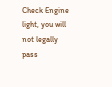Check Engine light, you will not legally pass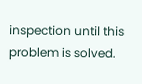inspection until this problem is solved.